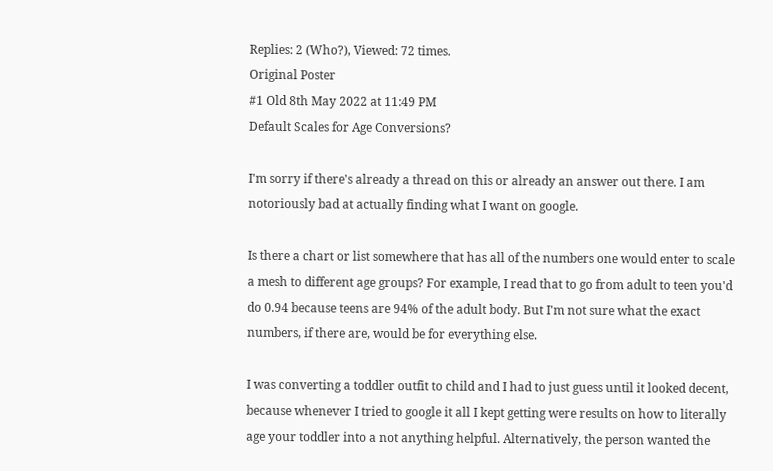Replies: 2 (Who?), Viewed: 72 times.
Original Poster
#1 Old 8th May 2022 at 11:49 PM
Default Scales for Age Conversions?

I'm sorry if there's already a thread on this or already an answer out there. I am notoriously bad at actually finding what I want on google.

Is there a chart or list somewhere that has all of the numbers one would enter to scale a mesh to different age groups? For example, I read that to go from adult to teen you'd do 0.94 because teens are 94% of the adult body. But I'm not sure what the exact numbers, if there are, would be for everything else.

I was converting a toddler outfit to child and I had to just guess until it looked decent, because whenever I tried to google it all I kept getting were results on how to literally age your toddler into a not anything helpful. Alternatively, the person wanted the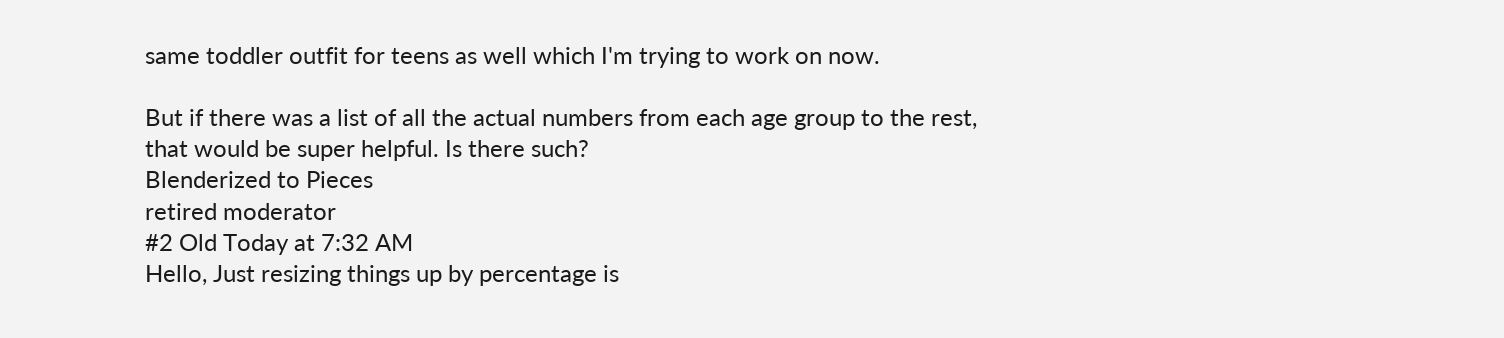same toddler outfit for teens as well which I'm trying to work on now.

But if there was a list of all the actual numbers from each age group to the rest, that would be super helpful. Is there such?
Blenderized to Pieces
retired moderator
#2 Old Today at 7:32 AM
Hello, Just resizing things up by percentage is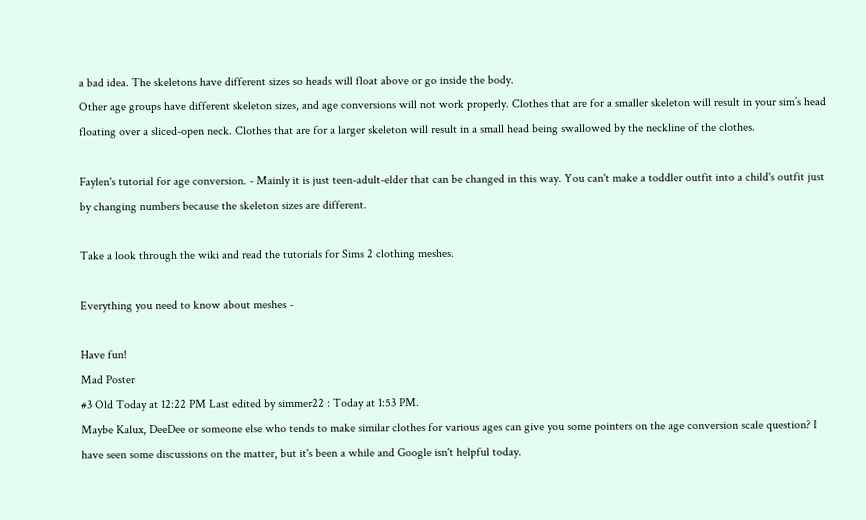a bad idea. The skeletons have different sizes so heads will float above or go inside the body.
Other age groups have different skeleton sizes, and age conversions will not work properly. Clothes that are for a smaller skeleton will result in your sim’s head floating over a sliced-open neck. Clothes that are for a larger skeleton will result in a small head being swallowed by the neckline of the clothes.

Faylen's tutorial for age conversion. - Mainly it is just teen-adult-elder that can be changed in this way. You can't make a toddler outfit into a child's outfit just by changing numbers because the skeleton sizes are different.

Take a look through the wiki and read the tutorials for Sims 2 clothing meshes.

Everything you need to know about meshes -

Have fun!
Mad Poster
#3 Old Today at 12:22 PM Last edited by simmer22 : Today at 1:53 PM.
Maybe Kalux, DeeDee or someone else who tends to make similar clothes for various ages can give you some pointers on the age conversion scale question? I have seen some discussions on the matter, but it's been a while and Google isn't helpful today.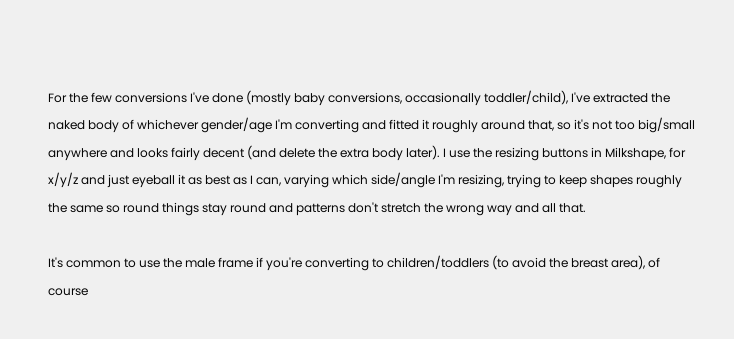For the few conversions I've done (mostly baby conversions, occasionally toddler/child), I've extracted the naked body of whichever gender/age I'm converting and fitted it roughly around that, so it's not too big/small anywhere and looks fairly decent (and delete the extra body later). I use the resizing buttons in Milkshape, for x/y/z and just eyeball it as best as I can, varying which side/angle I'm resizing, trying to keep shapes roughly the same so round things stay round and patterns don't stretch the wrong way and all that.

It's common to use the male frame if you're converting to children/toddlers (to avoid the breast area), of course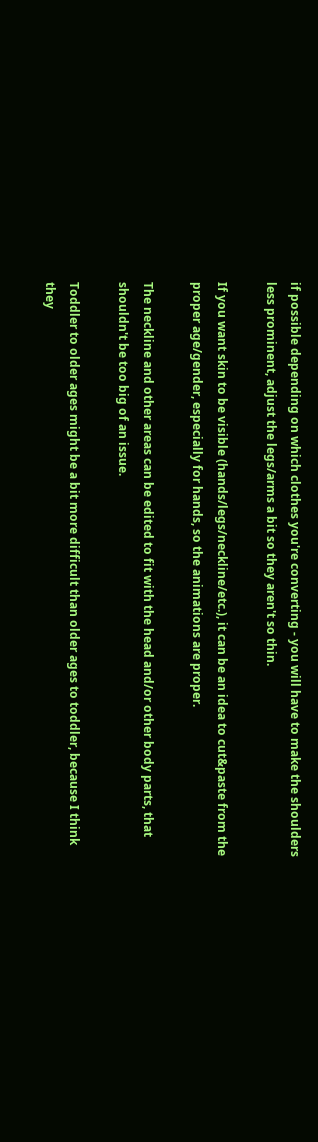if possible depending on which clothes you're converting - you will have to make the shoulders less prominent, adjust the legs/arms a bit so they aren't so thin.

If you want skin to be visible (hands/legs/neckline/etc.), it can be an idea to cut&paste from the proper age/gender, especially for hands, so the animations are proper.

The neckline and other areas can be edited to fit with the head and/or other body parts, that shouldn't be too big of an issue.

Toddler to older ages might be a bit more difficult than older ages to toddler, because I think they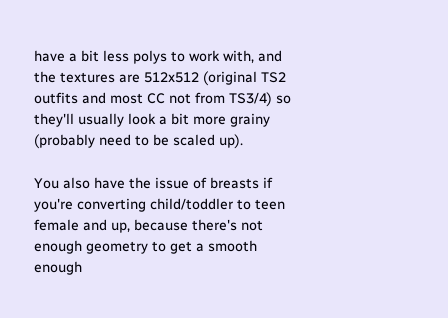have a bit less polys to work with, and the textures are 512x512 (original TS2 outfits and most CC not from TS3/4) so they'll usually look a bit more grainy (probably need to be scaled up).

You also have the issue of breasts if you're converting child/toddler to teen female and up, because there's not enough geometry to get a smooth enough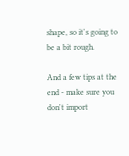shape, so it's going to be a bit rough.

And a few tips at the end - make sure you don't import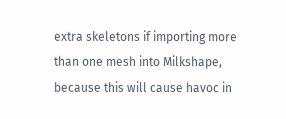extra skeletons if importing more than one mesh into Milkshape, because this will cause havoc in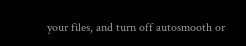your files, and turn off autosmooth or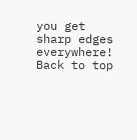you get sharp edges everywhere!
Back to top